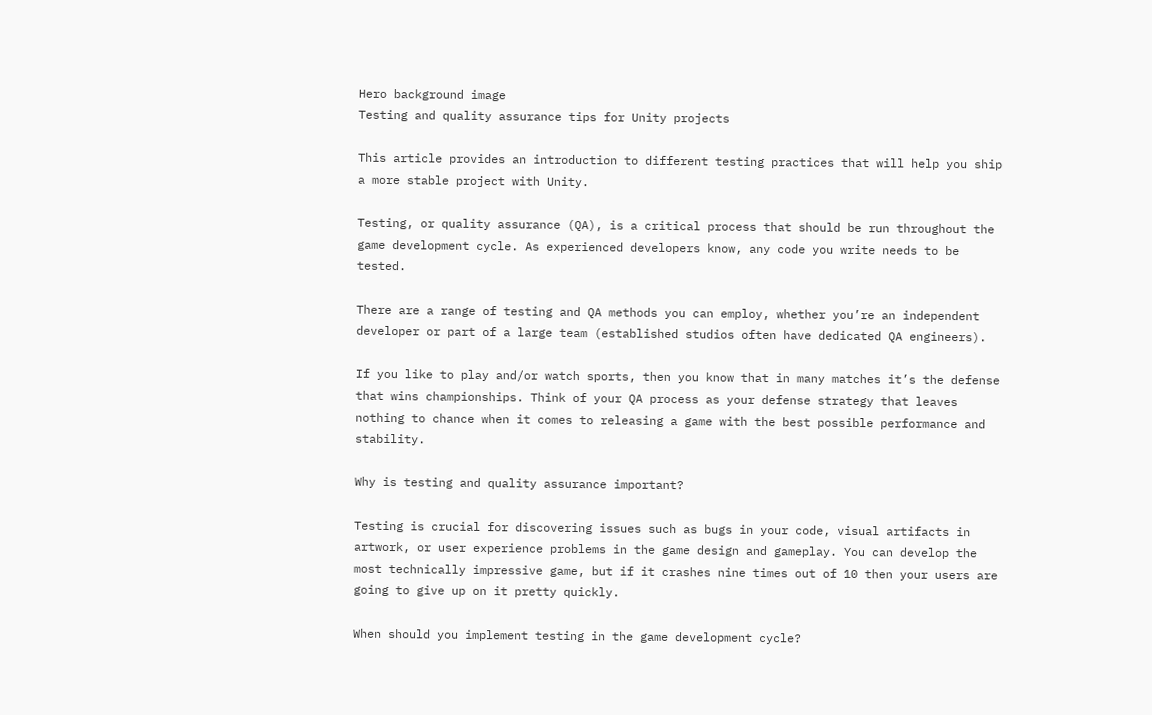Hero background image
Testing and quality assurance tips for Unity projects

This article provides an introduction to different testing practices that will help you ship a more stable project with Unity.

Testing, or quality assurance (QA), is a critical process that should be run throughout the game development cycle. As experienced developers know, any code you write needs to be tested.

There are a range of testing and QA methods you can employ, whether you’re an independent developer or part of a large team (established studios often have dedicated QA engineers).

If you like to play and/or watch sports, then you know that in many matches it’s the defense that wins championships. Think of your QA process as your defense strategy that leaves nothing to chance when it comes to releasing a game with the best possible performance and stability.

Why is testing and quality assurance important?

Testing is crucial for discovering issues such as bugs in your code, visual artifacts in artwork, or user experience problems in the game design and gameplay. You can develop the most technically impressive game, but if it crashes nine times out of 10 then your users are going to give up on it pretty quickly.

When should you implement testing in the game development cycle?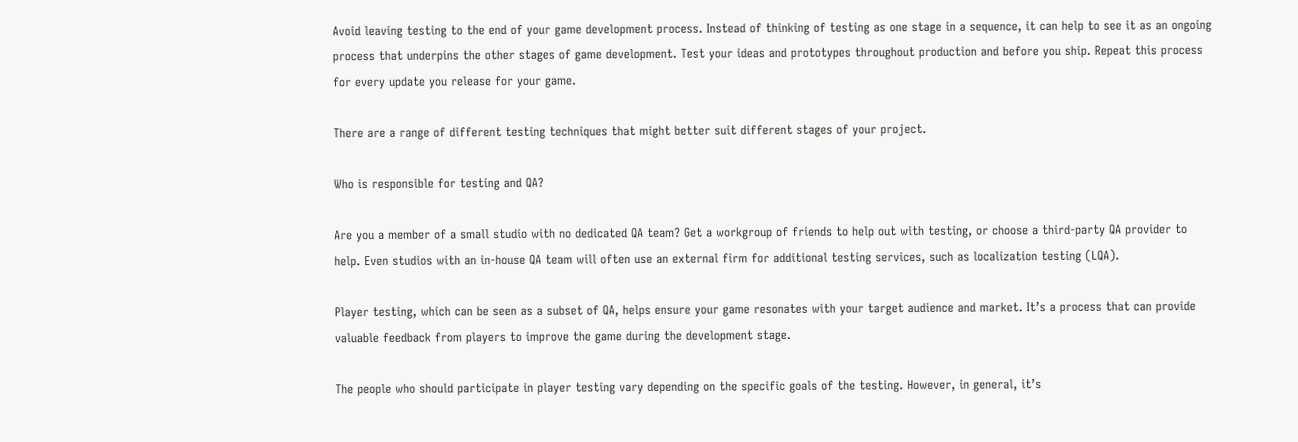Avoid leaving testing to the end of your game development process. Instead of thinking of testing as one stage in a sequence, it can help to see it as an ongoing process that underpins the other stages of game development. Test your ideas and prototypes throughout production and before you ship. Repeat this process for every update you release for your game.

There are a range of different testing techniques that might better suit different stages of your project.

Who is responsible for testing and QA?

Are you a member of a small studio with no dedicated QA team? Get a workgroup of friends to help out with testing, or choose a third-party QA provider to help. Even studios with an in-house QA team will often use an external firm for additional testing services, such as localization testing (LQA).

Player testing, which can be seen as a subset of QA, helps ensure your game resonates with your target audience and market. It’s a process that can provide valuable feedback from players to improve the game during the development stage.

The people who should participate in player testing vary depending on the specific goals of the testing. However, in general, it’s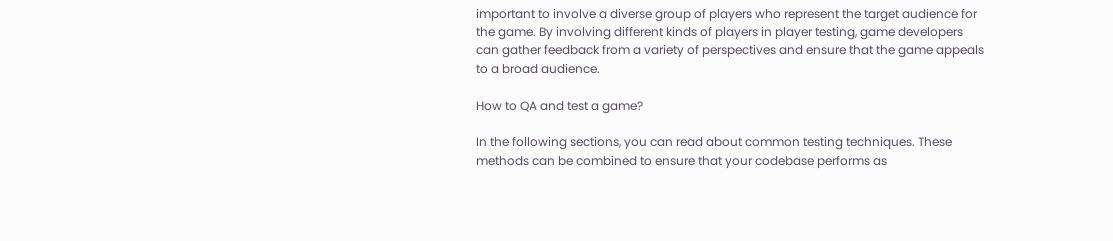important to involve a diverse group of players who represent the target audience for the game. By involving different kinds of players in player testing, game developers can gather feedback from a variety of perspectives and ensure that the game appeals to a broad audience.

How to QA and test a game?

In the following sections, you can read about common testing techniques. These methods can be combined to ensure that your codebase performs as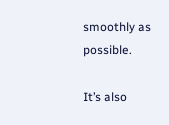smoothly as possible.

It’s also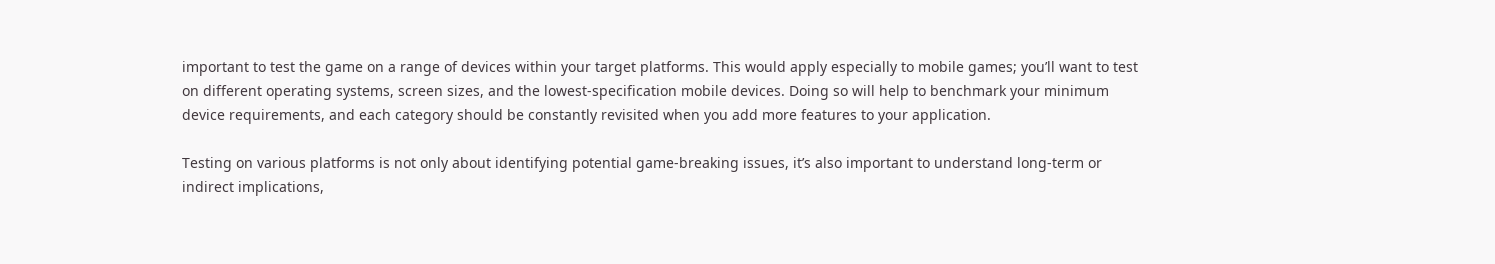important to test the game on a range of devices within your target platforms. This would apply especially to mobile games; you’ll want to test on different operating systems, screen sizes, and the lowest-specification mobile devices. Doing so will help to benchmark your minimum device requirements, and each category should be constantly revisited when you add more features to your application.

Testing on various platforms is not only about identifying potential game-breaking issues, it’s also important to understand long-term or indirect implications,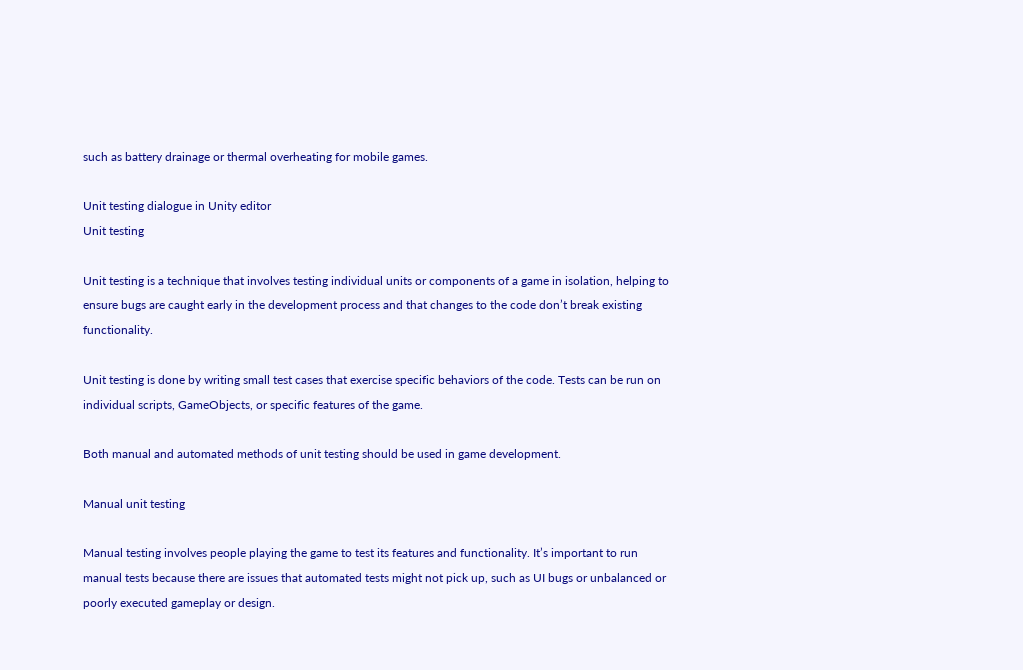such as battery drainage or thermal overheating for mobile games.

Unit testing dialogue in Unity editor
Unit testing

Unit testing is a technique that involves testing individual units or components of a game in isolation, helping to ensure bugs are caught early in the development process and that changes to the code don’t break existing functionality.

Unit testing is done by writing small test cases that exercise specific behaviors of the code. Tests can be run on individual scripts, GameObjects, or specific features of the game.

Both manual and automated methods of unit testing should be used in game development.

Manual unit testing

Manual testing involves people playing the game to test its features and functionality. It’s important to run manual tests because there are issues that automated tests might not pick up, such as UI bugs or unbalanced or poorly executed gameplay or design.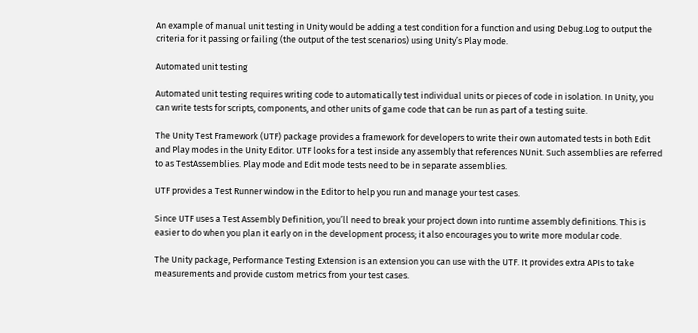An example of manual unit testing in Unity would be adding a test condition for a function and using Debug.Log to output the criteria for it passing or failing (the output of the test scenarios) using Unity’s Play mode.

Automated unit testing

Automated unit testing requires writing code to automatically test individual units or pieces of code in isolation. In Unity, you can write tests for scripts, components, and other units of game code that can be run as part of a testing suite.

The Unity Test Framework (UTF) package provides a framework for developers to write their own automated tests in both Edit and Play modes in the Unity Editor. UTF looks for a test inside any assembly that references NUnit. Such assemblies are referred to as TestAssemblies. Play mode and Edit mode tests need to be in separate assemblies.

UTF provides a Test Runner window in the Editor to help you run and manage your test cases.

Since UTF uses a Test Assembly Definition, you’ll need to break your project down into runtime assembly definitions. This is easier to do when you plan it early on in the development process; it also encourages you to write more modular code.

The Unity package, Performance Testing Extension is an extension you can use with the UTF. It provides extra APIs to take measurements and provide custom metrics from your test cases.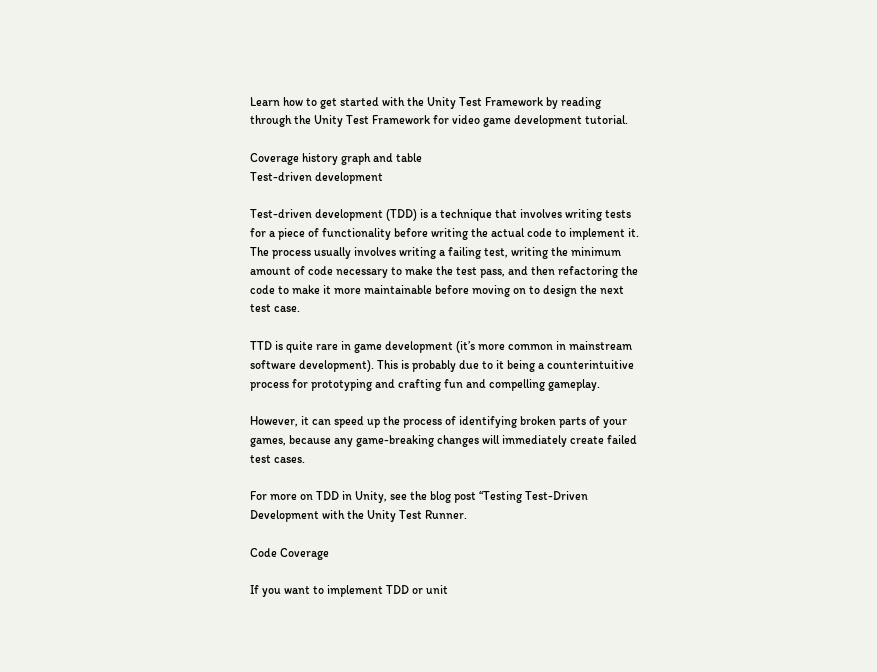Learn how to get started with the Unity Test Framework by reading through the Unity Test Framework for video game development tutorial.

Coverage history graph and table
Test-driven development

Test-driven development (TDD) is a technique that involves writing tests for a piece of functionality before writing the actual code to implement it. The process usually involves writing a failing test, writing the minimum amount of code necessary to make the test pass, and then refactoring the code to make it more maintainable before moving on to design the next test case.

TTD is quite rare in game development (it’s more common in mainstream software development). This is probably due to it being a counterintuitive process for prototyping and crafting fun and compelling gameplay.

However, it can speed up the process of identifying broken parts of your games, because any game-breaking changes will immediately create failed test cases.

For more on TDD in Unity, see the blog post “Testing Test-Driven Development with the Unity Test Runner.

Code Coverage

If you want to implement TDD or unit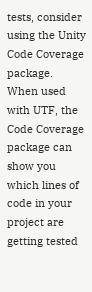tests, consider using the Unity Code Coverage package. When used with UTF, the Code Coverage package can show you which lines of code in your project are getting tested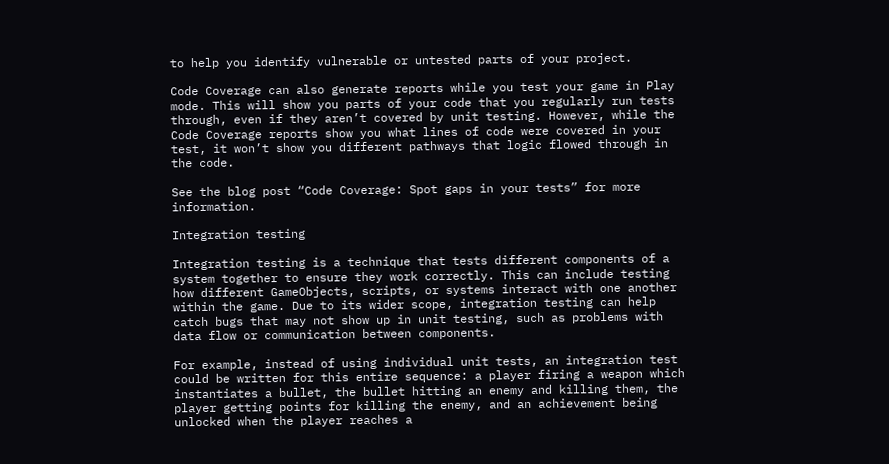to help you identify vulnerable or untested parts of your project.

Code Coverage can also generate reports while you test your game in Play mode. This will show you parts of your code that you regularly run tests through, even if they aren’t covered by unit testing. However, while the Code Coverage reports show you what lines of code were covered in your test, it won’t show you different pathways that logic flowed through in the code.

See the blog post “Code Coverage: Spot gaps in your tests” for more information.

Integration testing

Integration testing is a technique that tests different components of a system together to ensure they work correctly. This can include testing how different GameObjects, scripts, or systems interact with one another within the game. Due to its wider scope, integration testing can help catch bugs that may not show up in unit testing, such as problems with data flow or communication between components.

For example, instead of using individual unit tests, an integration test could be written for this entire sequence: a player firing a weapon which instantiates a bullet, the bullet hitting an enemy and killing them, the player getting points for killing the enemy, and an achievement being unlocked when the player reaches a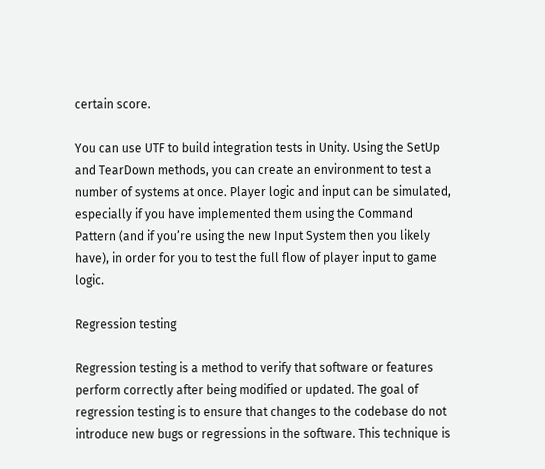certain score.

You can use UTF to build integration tests in Unity. Using the SetUp and TearDown methods, you can create an environment to test a number of systems at once. Player logic and input can be simulated, especially if you have implemented them using the Command Pattern (and if you’re using the new Input System then you likely have), in order for you to test the full flow of player input to game logic.

Regression testing

Regression testing is a method to verify that software or features perform correctly after being modified or updated. The goal of regression testing is to ensure that changes to the codebase do not introduce new bugs or regressions in the software. This technique is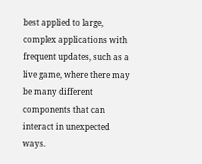best applied to large, complex applications with frequent updates, such as a live game, where there may be many different components that can interact in unexpected ways.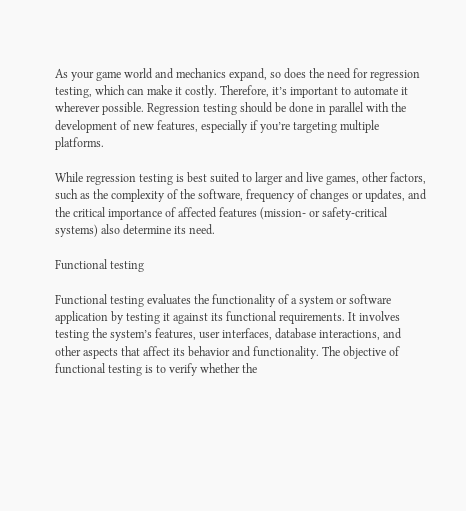As your game world and mechanics expand, so does the need for regression testing, which can make it costly. Therefore, it’s important to automate it wherever possible. Regression testing should be done in parallel with the development of new features, especially if you’re targeting multiple platforms.

While regression testing is best suited to larger and live games, other factors, such as the complexity of the software, frequency of changes or updates, and the critical importance of affected features (mission- or safety-critical systems) also determine its need.

Functional testing

Functional testing evaluates the functionality of a system or software application by testing it against its functional requirements. It involves testing the system’s features, user interfaces, database interactions, and other aspects that affect its behavior and functionality. The objective of functional testing is to verify whether the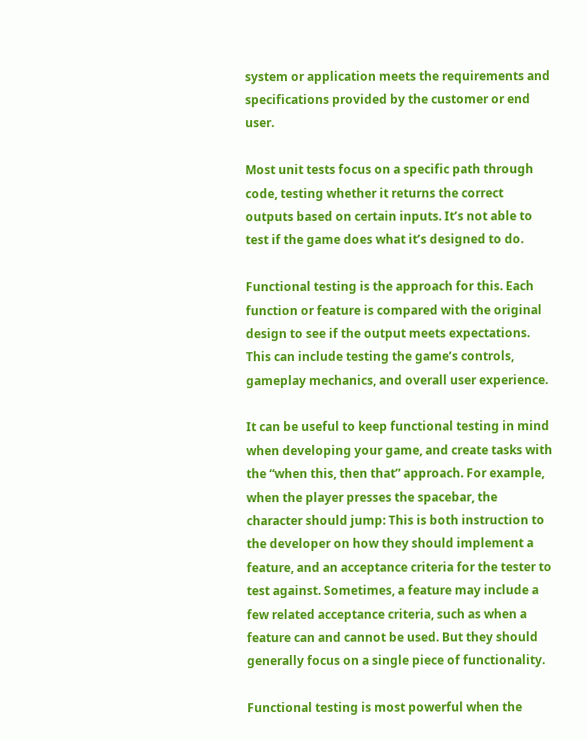system or application meets the requirements and specifications provided by the customer or end user.

Most unit tests focus on a specific path through code, testing whether it returns the correct outputs based on certain inputs. It’s not able to test if the game does what it’s designed to do.

Functional testing is the approach for this. Each function or feature is compared with the original design to see if the output meets expectations. This can include testing the game’s controls, gameplay mechanics, and overall user experience.

It can be useful to keep functional testing in mind when developing your game, and create tasks with the “when this, then that” approach. For example, when the player presses the spacebar, the character should jump: This is both instruction to the developer on how they should implement a feature, and an acceptance criteria for the tester to test against. Sometimes, a feature may include a few related acceptance criteria, such as when a feature can and cannot be used. But they should generally focus on a single piece of functionality.

Functional testing is most powerful when the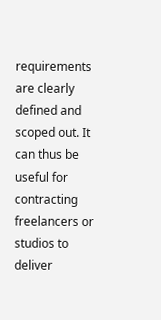requirements are clearly defined and scoped out. It can thus be useful for contracting freelancers or studios to deliver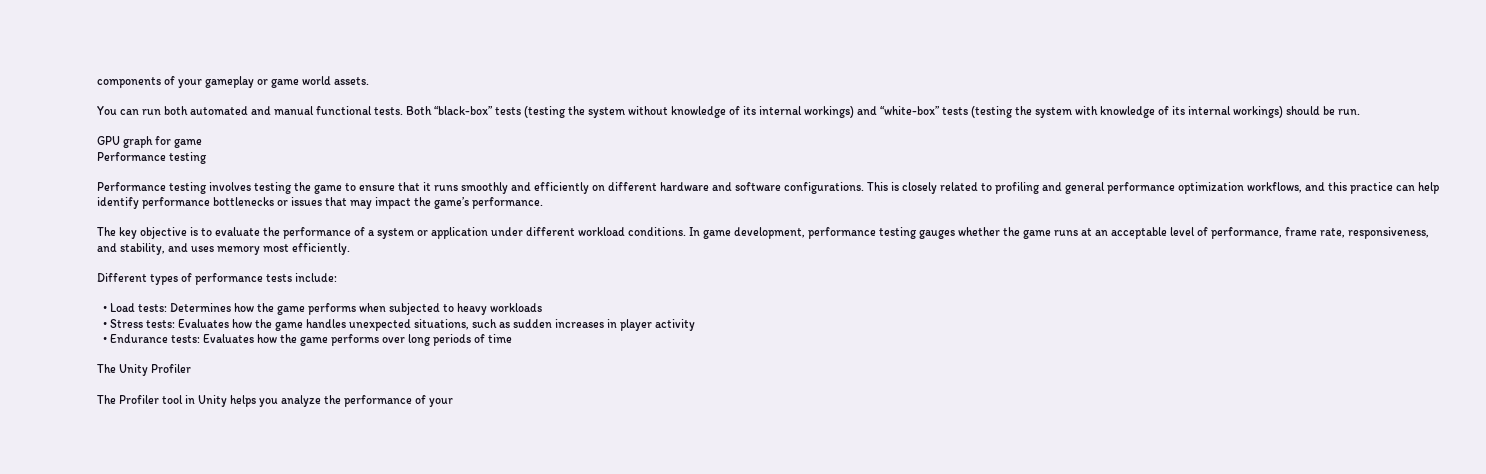components of your gameplay or game world assets.

You can run both automated and manual functional tests. Both “black-box” tests (testing the system without knowledge of its internal workings) and “white-box” tests (testing the system with knowledge of its internal workings) should be run.

GPU graph for game
Performance testing

Performance testing involves testing the game to ensure that it runs smoothly and efficiently on different hardware and software configurations. This is closely related to profiling and general performance optimization workflows, and this practice can help identify performance bottlenecks or issues that may impact the game’s performance.

The key objective is to evaluate the performance of a system or application under different workload conditions. In game development, performance testing gauges whether the game runs at an acceptable level of performance, frame rate, responsiveness, and stability, and uses memory most efficiently.

Different types of performance tests include:

  • Load tests: Determines how the game performs when subjected to heavy workloads
  • Stress tests: Evaluates how the game handles unexpected situations, such as sudden increases in player activity
  • Endurance tests: Evaluates how the game performs over long periods of time

The Unity Profiler

The Profiler tool in Unity helps you analyze the performance of your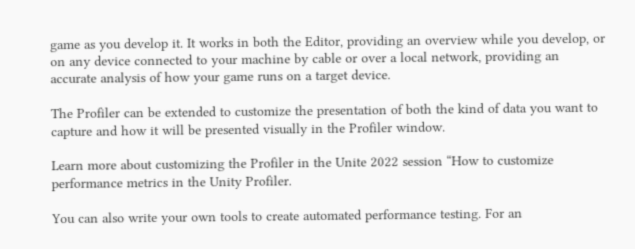game as you develop it. It works in both the Editor, providing an overview while you develop, or on any device connected to your machine by cable or over a local network, providing an accurate analysis of how your game runs on a target device.

The Profiler can be extended to customize the presentation of both the kind of data you want to capture and how it will be presented visually in the Profiler window.

Learn more about customizing the Profiler in the Unite 2022 session “How to customize performance metrics in the Unity Profiler.

You can also write your own tools to create automated performance testing. For an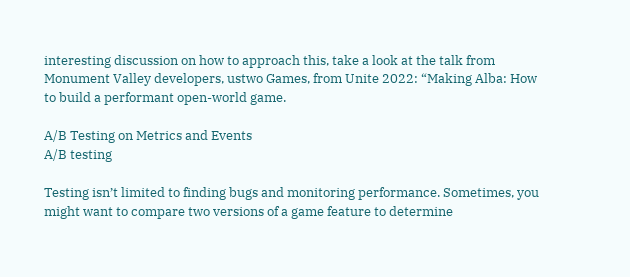interesting discussion on how to approach this, take a look at the talk from Monument Valley developers, ustwo Games, from Unite 2022: “Making Alba: How to build a performant open-world game.

A/B Testing on Metrics and Events
A/B testing

Testing isn’t limited to finding bugs and monitoring performance. Sometimes, you might want to compare two versions of a game feature to determine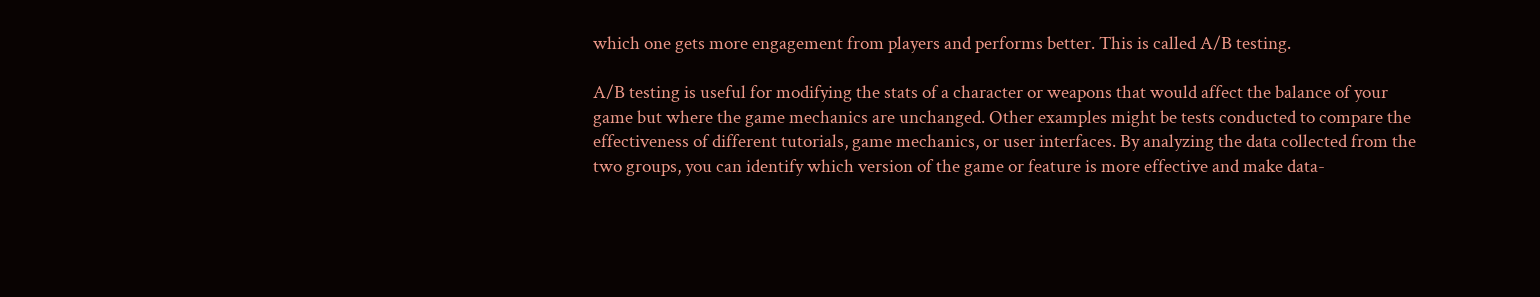which one gets more engagement from players and performs better. This is called A/B testing.

A/B testing is useful for modifying the stats of a character or weapons that would affect the balance of your game but where the game mechanics are unchanged. Other examples might be tests conducted to compare the effectiveness of different tutorials, game mechanics, or user interfaces. By analyzing the data collected from the two groups, you can identify which version of the game or feature is more effective and make data-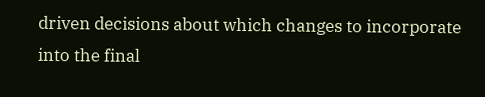driven decisions about which changes to incorporate into the final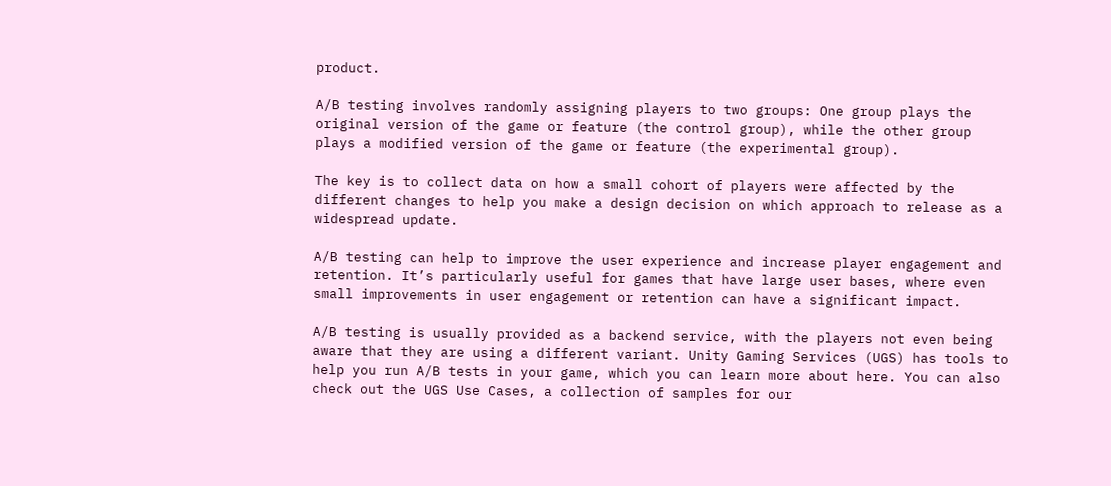product.

A/B testing involves randomly assigning players to two groups: One group plays the original version of the game or feature (the control group), while the other group plays a modified version of the game or feature (the experimental group).

The key is to collect data on how a small cohort of players were affected by the different changes to help you make a design decision on which approach to release as a widespread update.

A/B testing can help to improve the user experience and increase player engagement and retention. It’s particularly useful for games that have large user bases, where even small improvements in user engagement or retention can have a significant impact.

A/B testing is usually provided as a backend service, with the players not even being aware that they are using a different variant. Unity Gaming Services (UGS) has tools to help you run A/B tests in your game, which you can learn more about here. You can also check out the UGS Use Cases, a collection of samples for our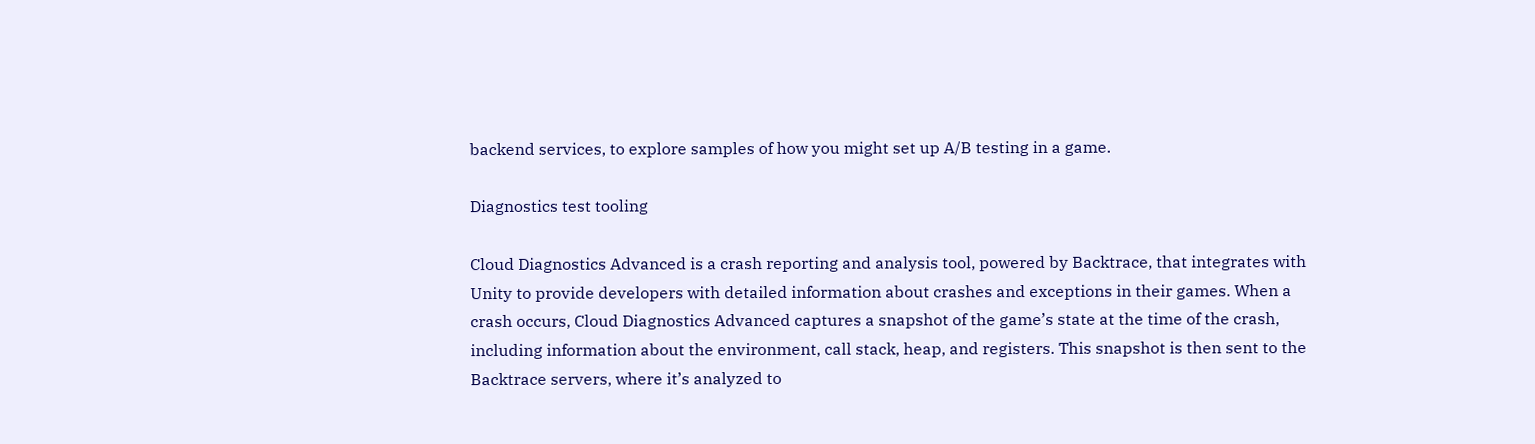backend services, to explore samples of how you might set up A/B testing in a game.

Diagnostics test tooling

Cloud Diagnostics Advanced is a crash reporting and analysis tool, powered by Backtrace, that integrates with Unity to provide developers with detailed information about crashes and exceptions in their games. When a crash occurs, Cloud Diagnostics Advanced captures a snapshot of the game’s state at the time of the crash, including information about the environment, call stack, heap, and registers. This snapshot is then sent to the Backtrace servers, where it’s analyzed to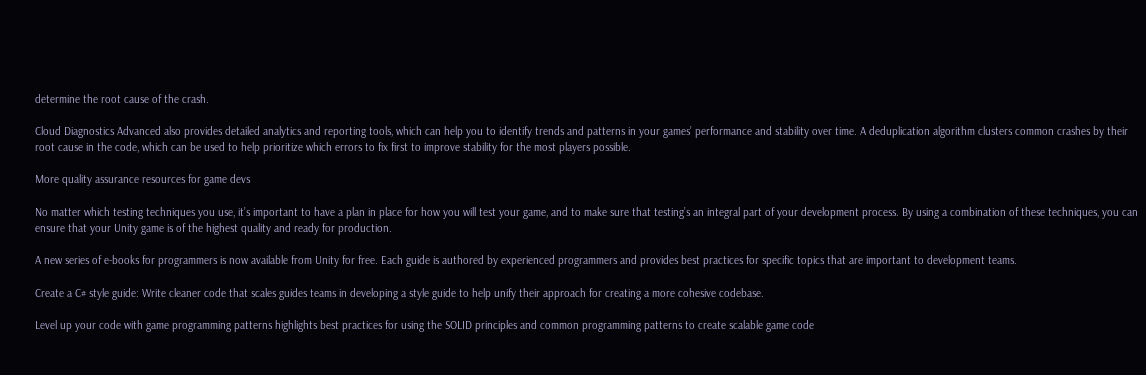determine the root cause of the crash.

Cloud Diagnostics Advanced also provides detailed analytics and reporting tools, which can help you to identify trends and patterns in your games’ performance and stability over time. A deduplication algorithm clusters common crashes by their root cause in the code, which can be used to help prioritize which errors to fix first to improve stability for the most players possible.

More quality assurance resources for game devs

No matter which testing techniques you use, it’s important to have a plan in place for how you will test your game, and to make sure that testing’s an integral part of your development process. By using a combination of these techniques, you can ensure that your Unity game is of the highest quality and ready for production.

A new series of e-books for programmers is now available from Unity for free. Each guide is authored by experienced programmers and provides best practices for specific topics that are important to development teams.

Create a C# style guide: Write cleaner code that scales guides teams in developing a style guide to help unify their approach for creating a more cohesive codebase.

Level up your code with game programming patterns highlights best practices for using the SOLID principles and common programming patterns to create scalable game code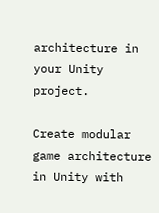architecture in your Unity project.

Create modular game architecture in Unity with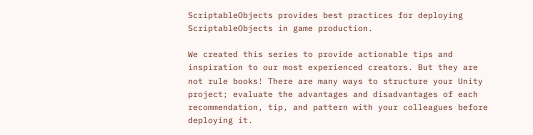ScriptableObjects provides best practices for deploying ScriptableObjects in game production.

We created this series to provide actionable tips and inspiration to our most experienced creators. But they are not rule books! There are many ways to structure your Unity project; evaluate the advantages and disadvantages of each recommendation, tip, and pattern with your colleagues before deploying it.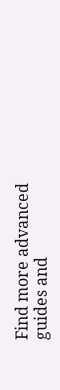Find more advanced guides and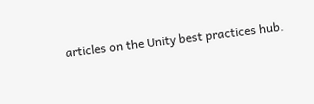articles on the Unity best practices hub.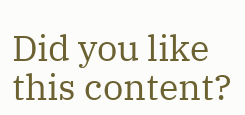Did you like this content?